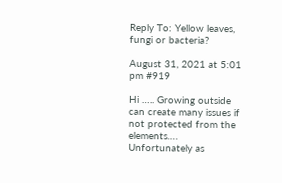Reply To: Yellow leaves, fungi or bacteria?

August 31, 2021 at 5:01 pm #919

Hi ….. Growing outside can create many issues if not protected from the elements…. Unfortunately as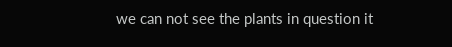we can not see the plants in question it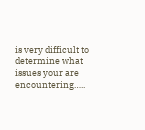is very difficult to determine what issues your are encountering…..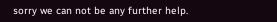sorry we can not be any further help.